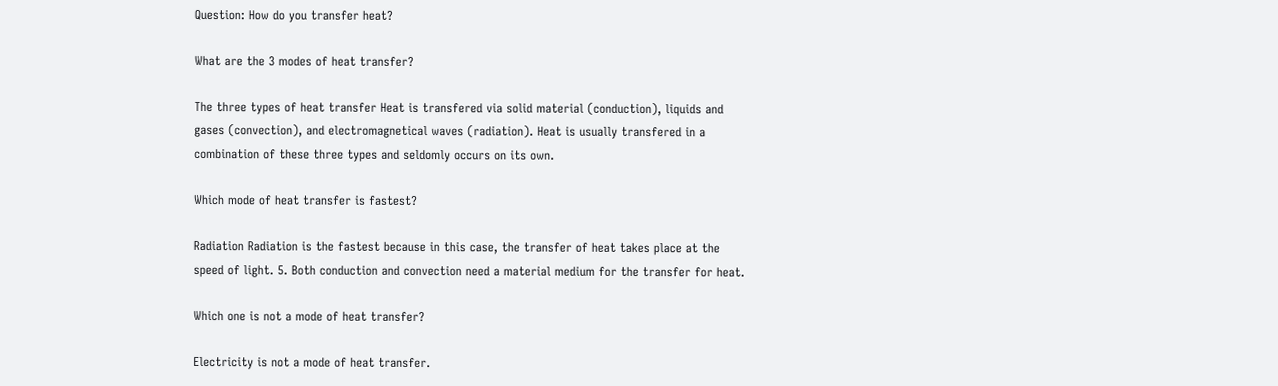Question: How do you transfer heat?

What are the 3 modes of heat transfer?

The three types of heat transfer Heat is transfered via solid material (conduction), liquids and gases (convection), and electromagnetical waves (radiation). Heat is usually transfered in a combination of these three types and seldomly occurs on its own.

Which mode of heat transfer is fastest?

Radiation Radiation is the fastest because in this case, the transfer of heat takes place at the speed of light. 5. Both conduction and convection need a material medium for the transfer for heat.

Which one is not a mode of heat transfer?

Electricity is not a mode of heat transfer.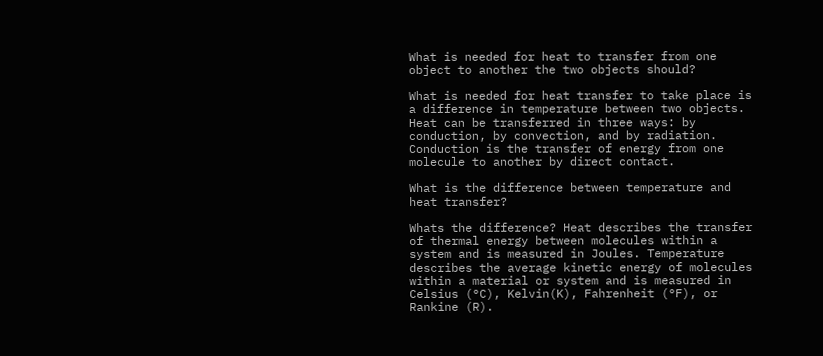What is needed for heat to transfer from one object to another the two objects should?

What is needed for heat transfer to take place is a difference in temperature between two objects. Heat can be transferred in three ways: by conduction, by convection, and by radiation. Conduction is the transfer of energy from one molecule to another by direct contact.

What is the difference between temperature and heat transfer?

Whats the difference? Heat describes the transfer of thermal energy between molecules within a system and is measured in Joules. Temperature describes the average kinetic energy of molecules within a material or system and is measured in Celsius (°C), Kelvin(K), Fahrenheit (°F), or Rankine (R).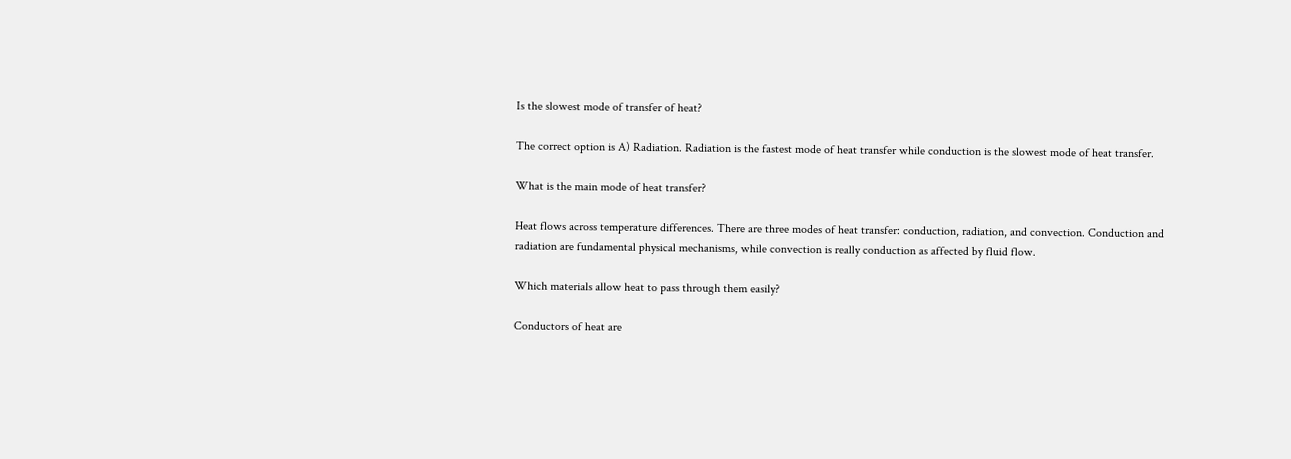Is the slowest mode of transfer of heat?

The correct option is A) Radiation. Radiation is the fastest mode of heat transfer while conduction is the slowest mode of heat transfer.

What is the main mode of heat transfer?

Heat flows across temperature differences. There are three modes of heat transfer: conduction, radiation, and convection. Conduction and radiation are fundamental physical mechanisms, while convection is really conduction as affected by fluid flow.

Which materials allow heat to pass through them easily?

Conductors of heat are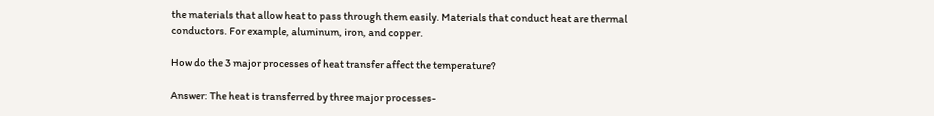the materials that allow heat to pass through them easily. Materials that conduct heat are thermal conductors. For example, aluminum, iron, and copper.

How do the 3 major processes of heat transfer affect the temperature?

Answer: The heat is transferred by three major processes-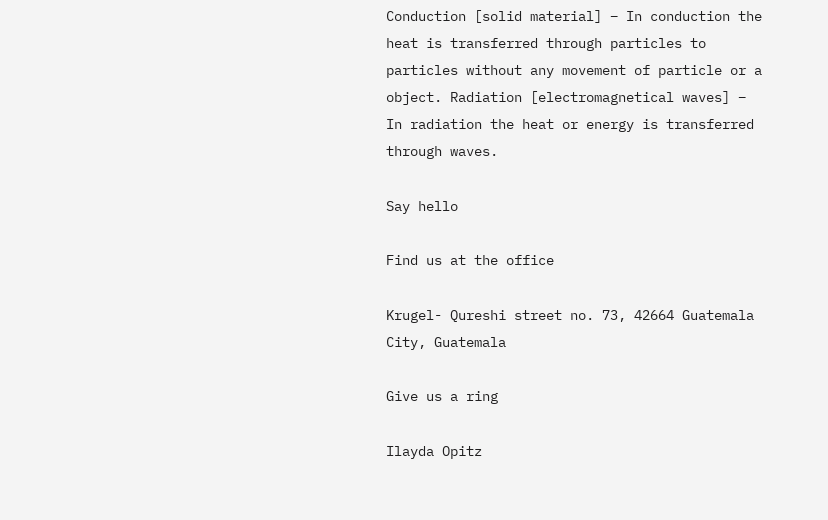Conduction [solid material] – In conduction the heat is transferred through particles to particles without any movement of particle or a object. Radiation [electromagnetical waves] – In radiation the heat or energy is transferred through waves.

Say hello

Find us at the office

Krugel- Qureshi street no. 73, 42664 Guatemala City, Guatemala

Give us a ring

Ilayda Opitz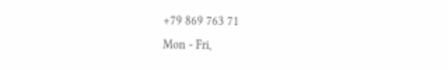+79 869 763 71
Mon - Fri,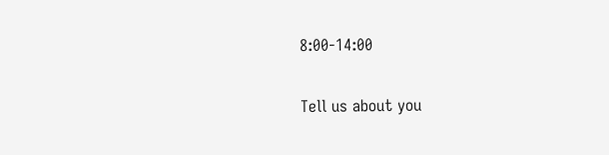8:00-14:00

Tell us about you